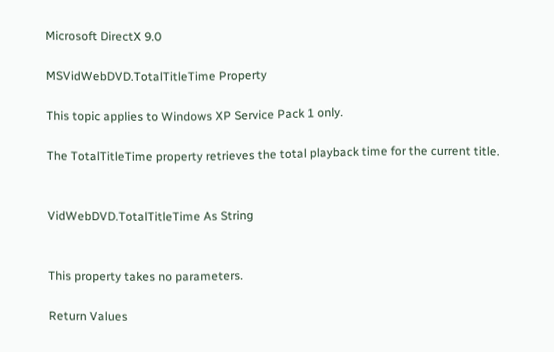Microsoft DirectX 9.0

MSVidWebDVD.TotalTitleTime Property

This topic applies to Windows XP Service Pack 1 only.

The TotalTitleTime property retrieves the total playback time for the current title.


VidWebDVD.TotalTitleTime As String


This property takes no parameters.

Return Values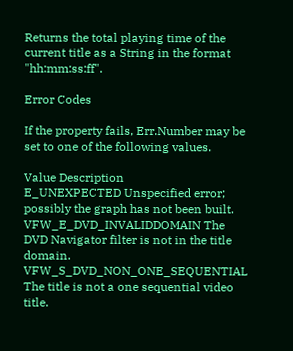Returns the total playing time of the current title as a String in the format "hh:mm:ss:ff".

Error Codes

If the property fails, Err.Number may be set to one of the following values.

Value Description
E_UNEXPECTED Unspecified error; possibly the graph has not been built.
VFW_E_DVD_INVALIDDOMAIN The DVD Navigator filter is not in the title domain.
VFW_S_DVD_NON_ONE_SEQUENTIAL The title is not a one sequential video title.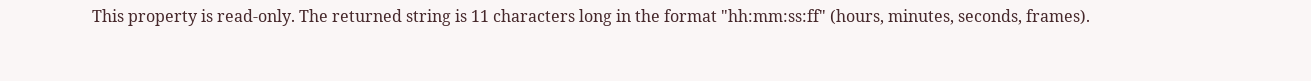This property is read-only. The returned string is 11 characters long in the format "hh:mm:ss:ff" (hours, minutes, seconds, frames).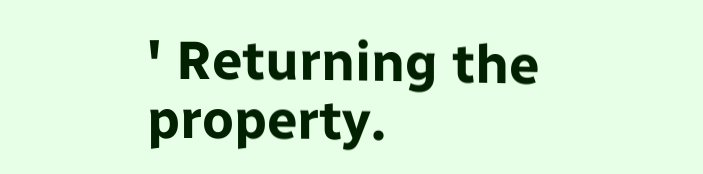' Returning the property.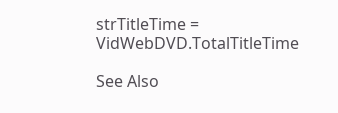strTitleTime = VidWebDVD.TotalTitleTime

See Also